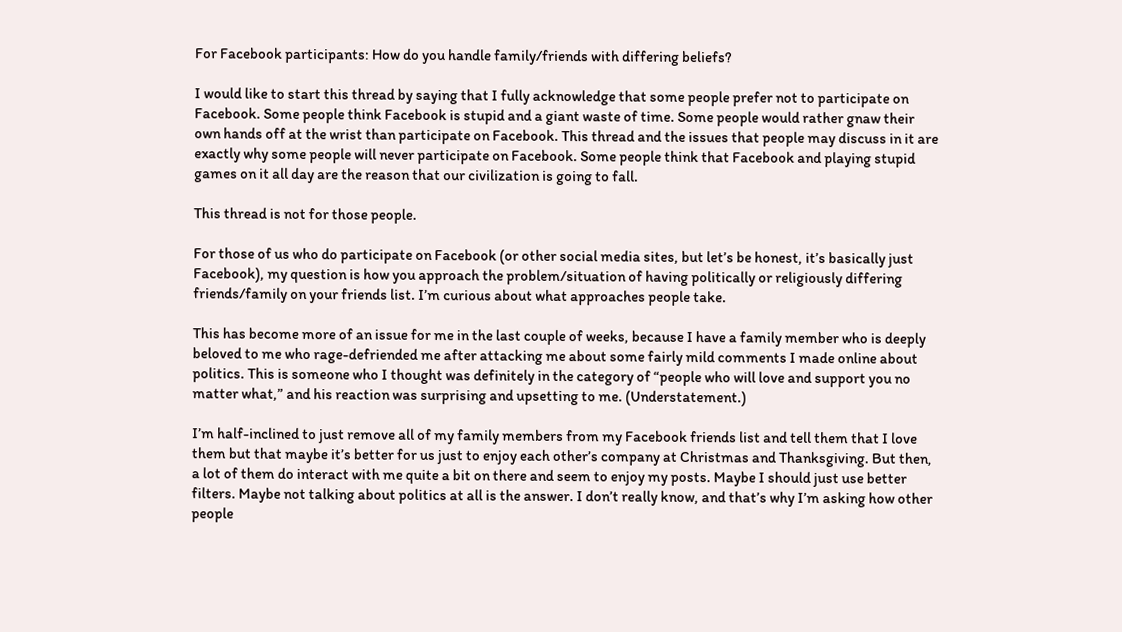For Facebook participants: How do you handle family/friends with differing beliefs?

I would like to start this thread by saying that I fully acknowledge that some people prefer not to participate on Facebook. Some people think Facebook is stupid and a giant waste of time. Some people would rather gnaw their own hands off at the wrist than participate on Facebook. This thread and the issues that people may discuss in it are exactly why some people will never participate on Facebook. Some people think that Facebook and playing stupid games on it all day are the reason that our civilization is going to fall.

This thread is not for those people.

For those of us who do participate on Facebook (or other social media sites, but let’s be honest, it’s basically just Facebook), my question is how you approach the problem/situation of having politically or religiously differing friends/family on your friends list. I’m curious about what approaches people take.

This has become more of an issue for me in the last couple of weeks, because I have a family member who is deeply beloved to me who rage-defriended me after attacking me about some fairly mild comments I made online about politics. This is someone who I thought was definitely in the category of “people who will love and support you no matter what,” and his reaction was surprising and upsetting to me. (Understatement.)

I’m half-inclined to just remove all of my family members from my Facebook friends list and tell them that I love them but that maybe it’s better for us just to enjoy each other’s company at Christmas and Thanksgiving. But then, a lot of them do interact with me quite a bit on there and seem to enjoy my posts. Maybe I should just use better filters. Maybe not talking about politics at all is the answer. I don’t really know, and that’s why I’m asking how other people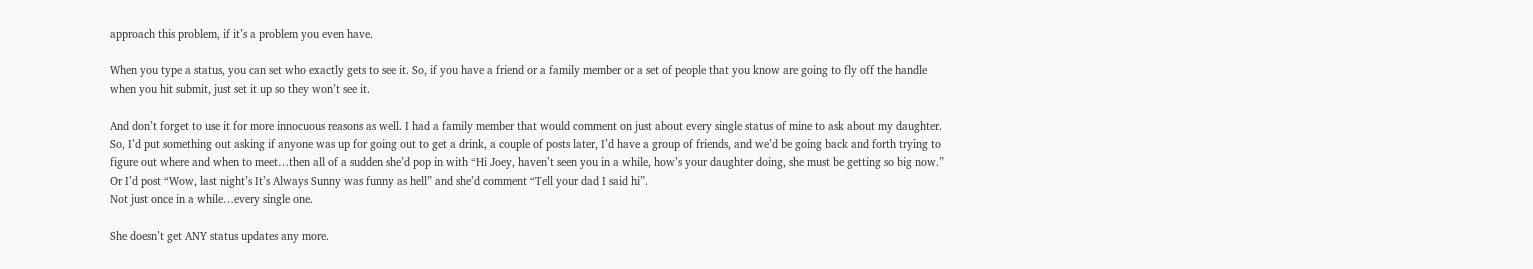approach this problem, if it’s a problem you even have.

When you type a status, you can set who exactly gets to see it. So, if you have a friend or a family member or a set of people that you know are going to fly off the handle when you hit submit, just set it up so they won’t see it.

And don’t forget to use it for more innocuous reasons as well. I had a family member that would comment on just about every single status of mine to ask about my daughter. So, I’d put something out asking if anyone was up for going out to get a drink, a couple of posts later, I’d have a group of friends, and we’d be going back and forth trying to figure out where and when to meet…then all of a sudden she’d pop in with “Hi Joey, haven’t seen you in a while, how’s your daughter doing, she must be getting so big now.”
Or I’d post “Wow, last night’s It’s Always Sunny was funny as hell” and she’d comment “Tell your dad I said hi”.
Not just once in a while…every single one.

She doesn’t get ANY status updates any more.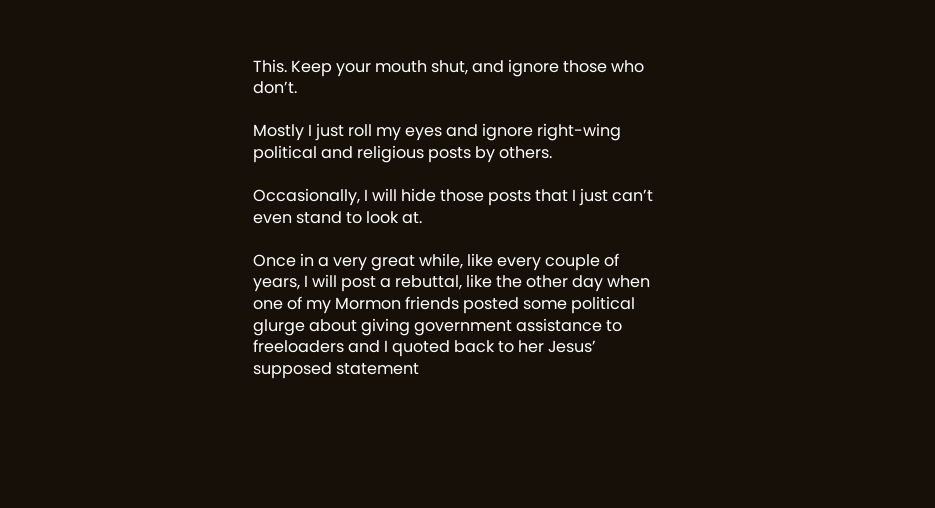This. Keep your mouth shut, and ignore those who don’t.

Mostly I just roll my eyes and ignore right-wing political and religious posts by others.

Occasionally, I will hide those posts that I just can’t even stand to look at.

Once in a very great while, like every couple of years, I will post a rebuttal, like the other day when one of my Mormon friends posted some political glurge about giving government assistance to freeloaders and I quoted back to her Jesus’ supposed statement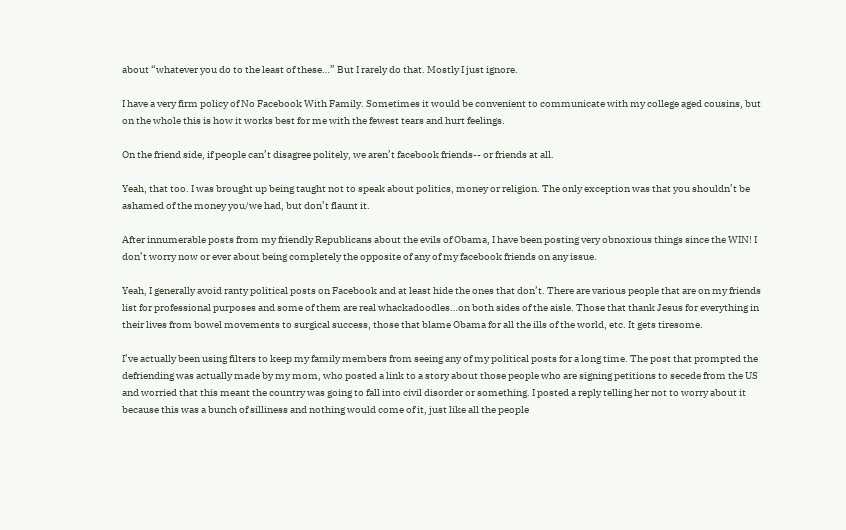about “whatever you do to the least of these…” But I rarely do that. Mostly I just ignore.

I have a very firm policy of No Facebook With Family. Sometimes it would be convenient to communicate with my college aged cousins, but on the whole this is how it works best for me with the fewest tears and hurt feelings.

On the friend side, if people can’t disagree politely, we aren’t facebook friends-- or friends at all.

Yeah, that too. I was brought up being taught not to speak about politics, money or religion. The only exception was that you shouldn’t be ashamed of the money you/we had, but don’t flaunt it.

After innumerable posts from my friendly Republicans about the evils of Obama, I have been posting very obnoxious things since the WIN! I don’t worry now or ever about being completely the opposite of any of my facebook friends on any issue.

Yeah, I generally avoid ranty political posts on Facebook and at least hide the ones that don’t. There are various people that are on my friends list for professional purposes and some of them are real whackadoodles…on both sides of the aisle. Those that thank Jesus for everything in their lives from bowel movements to surgical success, those that blame Obama for all the ills of the world, etc. It gets tiresome.

I’ve actually been using filters to keep my family members from seeing any of my political posts for a long time. The post that prompted the defriending was actually made by my mom, who posted a link to a story about those people who are signing petitions to secede from the US and worried that this meant the country was going to fall into civil disorder or something. I posted a reply telling her not to worry about it because this was a bunch of silliness and nothing would come of it, just like all the people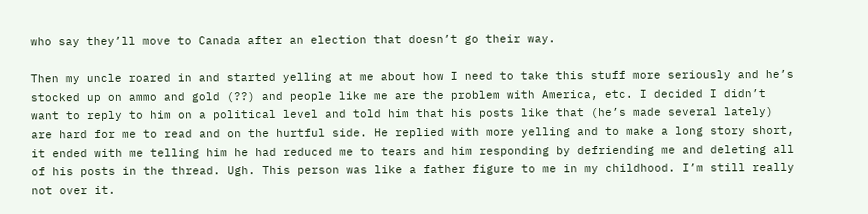who say they’ll move to Canada after an election that doesn’t go their way.

Then my uncle roared in and started yelling at me about how I need to take this stuff more seriously and he’s stocked up on ammo and gold (??) and people like me are the problem with America, etc. I decided I didn’t want to reply to him on a political level and told him that his posts like that (he’s made several lately) are hard for me to read and on the hurtful side. He replied with more yelling and to make a long story short, it ended with me telling him he had reduced me to tears and him responding by defriending me and deleting all of his posts in the thread. Ugh. This person was like a father figure to me in my childhood. I’m still really not over it.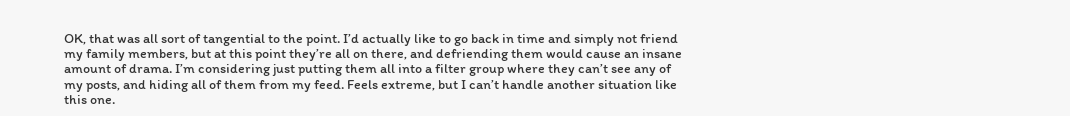OK, that was all sort of tangential to the point. I’d actually like to go back in time and simply not friend my family members, but at this point they’re all on there, and defriending them would cause an insane amount of drama. I’m considering just putting them all into a filter group where they can’t see any of my posts, and hiding all of them from my feed. Feels extreme, but I can’t handle another situation like this one.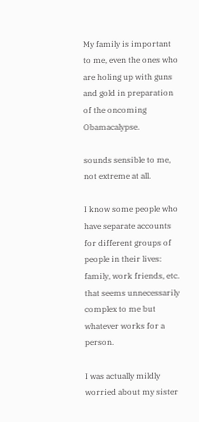My family is important to me, even the ones who are holing up with guns and gold in preparation of the oncoming Obamacalypse.

sounds sensible to me, not extreme at all.

I know some people who have separate accounts for different groups of people in their lives: family, work friends, etc. that seems unnecessarily complex to me but whatever works for a person.

I was actually mildly worried about my sister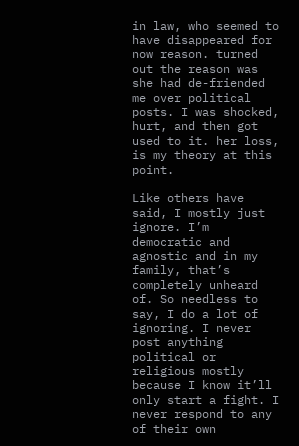in law, who seemed to have disappeared for now reason. turned out the reason was she had de-friended me over political posts. I was shocked, hurt, and then got used to it. her loss, is my theory at this point.

Like others have said, I mostly just ignore. I’m democratic and agnostic and in my family, that’s completely unheard of. So needless to say, I do a lot of ignoring. I never post anything political or religious mostly because I know it’ll only start a fight. I never respond to any of their own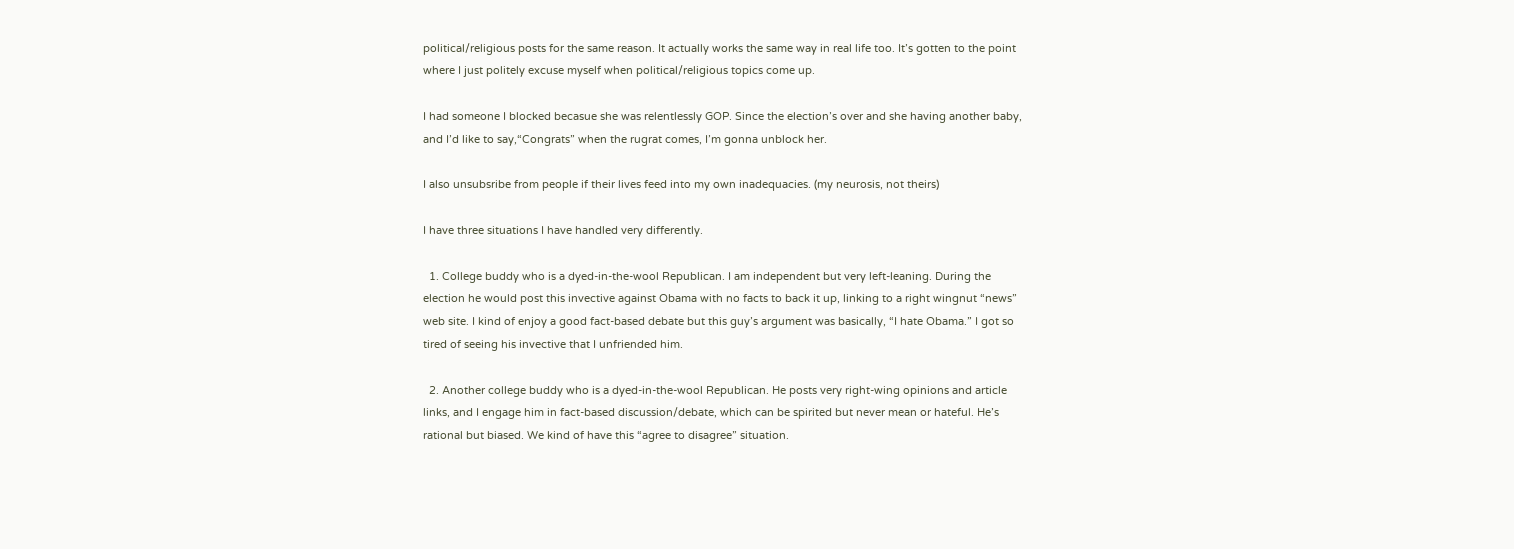political/religious posts for the same reason. It actually works the same way in real life too. It’s gotten to the point where I just politely excuse myself when political/religious topics come up.

I had someone I blocked becasue she was relentlessly GOP. Since the election’s over and she having another baby, and I’d like to say,“Congrats” when the rugrat comes, I’m gonna unblock her.

I also unsubsribe from people if their lives feed into my own inadequacies. (my neurosis, not theirs)

I have three situations I have handled very differently.

  1. College buddy who is a dyed-in-the-wool Republican. I am independent but very left-leaning. During the election he would post this invective against Obama with no facts to back it up, linking to a right wingnut “news” web site. I kind of enjoy a good fact-based debate but this guy’s argument was basically, “I hate Obama.” I got so tired of seeing his invective that I unfriended him.

  2. Another college buddy who is a dyed-in-the-wool Republican. He posts very right-wing opinions and article links, and I engage him in fact-based discussion/debate, which can be spirited but never mean or hateful. He’s rational but biased. We kind of have this “agree to disagree” situation.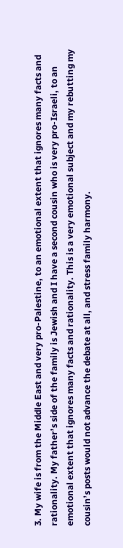3. My wife is from the Middle East and very pro-Palestine, to an emotional extent that ignores many facts and rationality. My father’s side of the family is Jewish and I have a second cousin who is very pro-Israeli, to an emotional extent that ignores many facts and rationality. This is a very emotional subject and my rebutting my cousin’s posts would not advance the debate at all, and stress family harmony.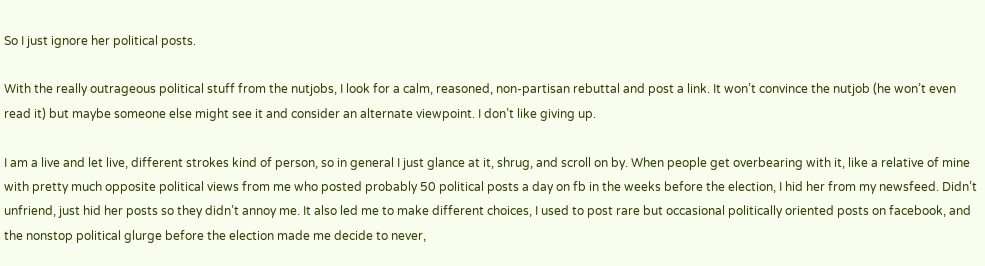So I just ignore her political posts.

With the really outrageous political stuff from the nutjobs, I look for a calm, reasoned, non-partisan rebuttal and post a link. It won’t convince the nutjob (he won’t even read it) but maybe someone else might see it and consider an alternate viewpoint. I don’t like giving up.

I am a live and let live, different strokes kind of person, so in general I just glance at it, shrug, and scroll on by. When people get overbearing with it, like a relative of mine with pretty much opposite political views from me who posted probably 50 political posts a day on fb in the weeks before the election, I hid her from my newsfeed. Didn’t unfriend, just hid her posts so they didn’t annoy me. It also led me to make different choices, I used to post rare but occasional politically oriented posts on facebook, and the nonstop political glurge before the election made me decide to never,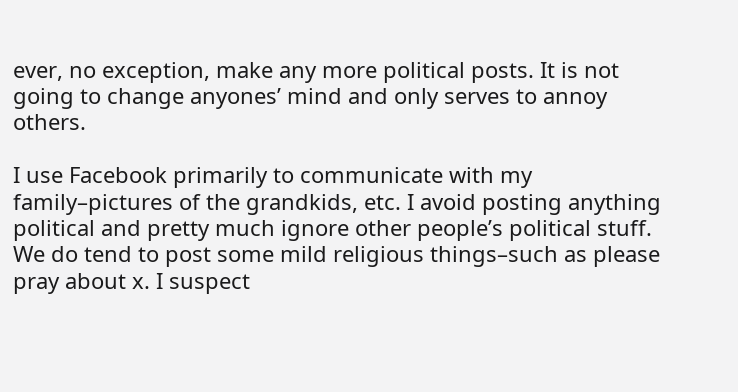ever, no exception, make any more political posts. It is not going to change anyones’ mind and only serves to annoy others.

I use Facebook primarily to communicate with my family–pictures of the grandkids, etc. I avoid posting anything political and pretty much ignore other people’s political stuff. We do tend to post some mild religious things–such as please pray about x. I suspect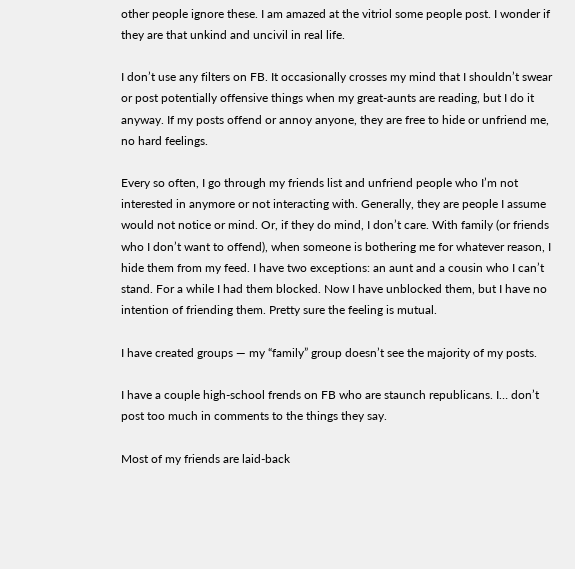other people ignore these. I am amazed at the vitriol some people post. I wonder if they are that unkind and uncivil in real life.

I don’t use any filters on FB. It occasionally crosses my mind that I shouldn’t swear or post potentially offensive things when my great-aunts are reading, but I do it anyway. If my posts offend or annoy anyone, they are free to hide or unfriend me, no hard feelings.

Every so often, I go through my friends list and unfriend people who I’m not interested in anymore or not interacting with. Generally, they are people I assume would not notice or mind. Or, if they do mind, I don’t care. With family (or friends who I don’t want to offend), when someone is bothering me for whatever reason, I hide them from my feed. I have two exceptions: an aunt and a cousin who I can’t stand. For a while I had them blocked. Now I have unblocked them, but I have no intention of friending them. Pretty sure the feeling is mutual.

I have created groups — my “family” group doesn’t see the majority of my posts.

I have a couple high-school frends on FB who are staunch republicans. I… don’t post too much in comments to the things they say.

Most of my friends are laid-back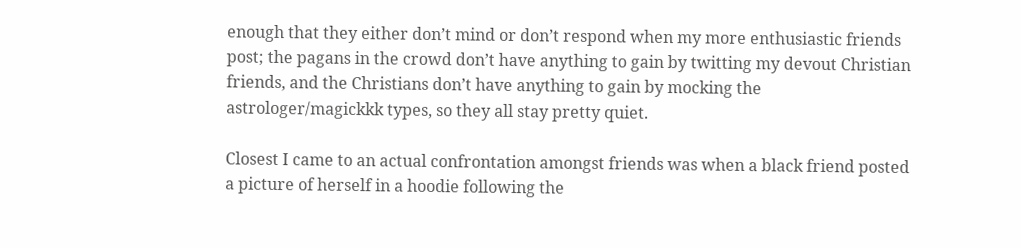enough that they either don’t mind or don’t respond when my more enthusiastic friends post; the pagans in the crowd don’t have anything to gain by twitting my devout Christian friends, and the Christians don’t have anything to gain by mocking the astrologer/magickkk types, so they all stay pretty quiet.

Closest I came to an actual confrontation amongst friends was when a black friend posted a picture of herself in a hoodie following the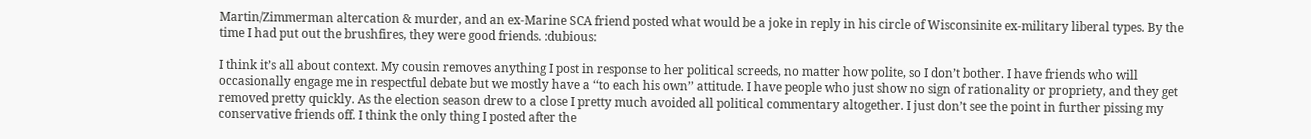Martin/Zimmerman altercation & murder, and an ex-Marine SCA friend posted what would be a joke in reply in his circle of Wisconsinite ex-military liberal types. By the time I had put out the brushfires, they were good friends. :dubious:

I think it’s all about context. My cousin removes anything I post in response to her political screeds, no matter how polite, so I don’t bother. I have friends who will occasionally engage me in respectful debate but we mostly have a ‘‘to each his own’’ attitude. I have people who just show no sign of rationality or propriety, and they get removed pretty quickly. As the election season drew to a close I pretty much avoided all political commentary altogether. I just don’t see the point in further pissing my conservative friends off. I think the only thing I posted after the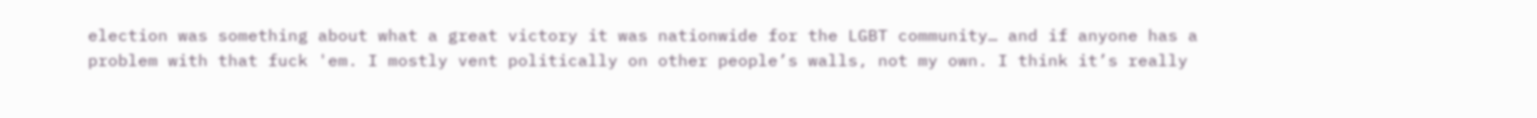election was something about what a great victory it was nationwide for the LGBT community… and if anyone has a problem with that fuck 'em. I mostly vent politically on other people’s walls, not my own. I think it’s really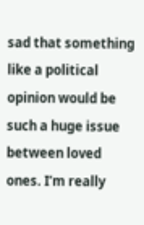sad that something like a political opinion would be such a huge issue between loved ones. I’m really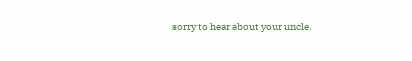sorry to hear about your uncle.